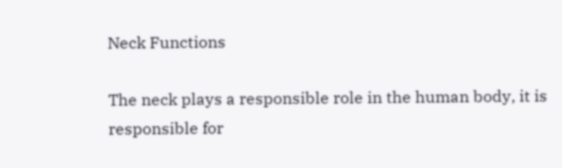Neck Functions

The neck plays a responsible role in the human body, it is responsible for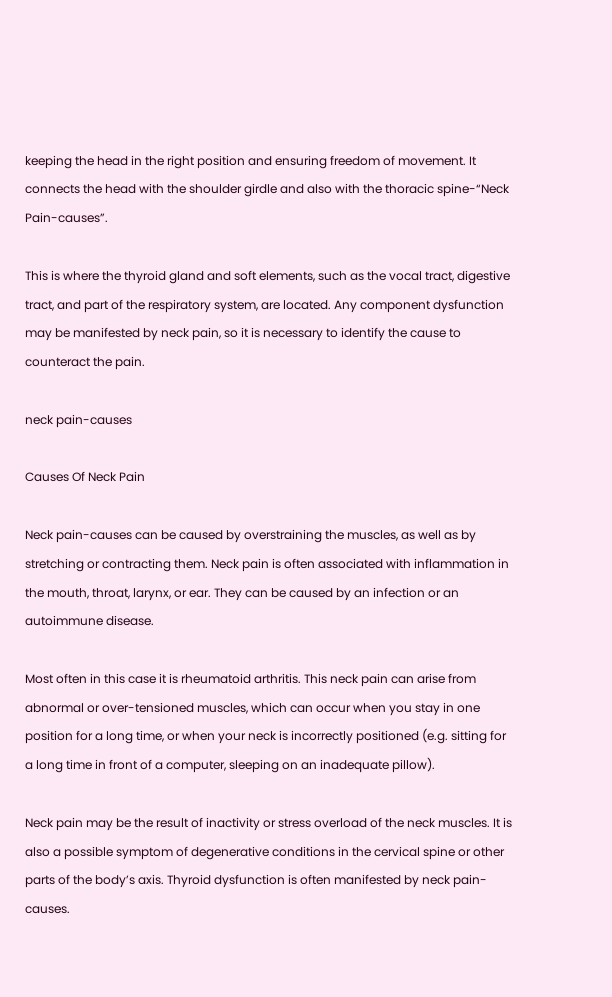keeping the head in the right position and ensuring freedom of movement. It connects the head with the shoulder girdle and also with the thoracic spine-“Neck Pain-causes”.

This is where the thyroid gland and soft elements, such as the vocal tract, digestive tract, and part of the respiratory system, are located. Any component dysfunction may be manifested by neck pain, so it is necessary to identify the cause to counteract the pain.

neck pain-causes

Causes Of Neck Pain

Neck pain-causes can be caused by overstraining the muscles, as well as by stretching or contracting them. Neck pain is often associated with inflammation in the mouth, throat, larynx, or ear. They can be caused by an infection or an autoimmune disease.

Most often in this case it is rheumatoid arthritis. This neck pain can arise from abnormal or over-tensioned muscles, which can occur when you stay in one position for a long time, or when your neck is incorrectly positioned (e.g. sitting for a long time in front of a computer, sleeping on an inadequate pillow).

Neck pain may be the result of inactivity or stress overload of the neck muscles. It is also a possible symptom of degenerative conditions in the cervical spine or other parts of the body’s axis. Thyroid dysfunction is often manifested by neck pain-causes.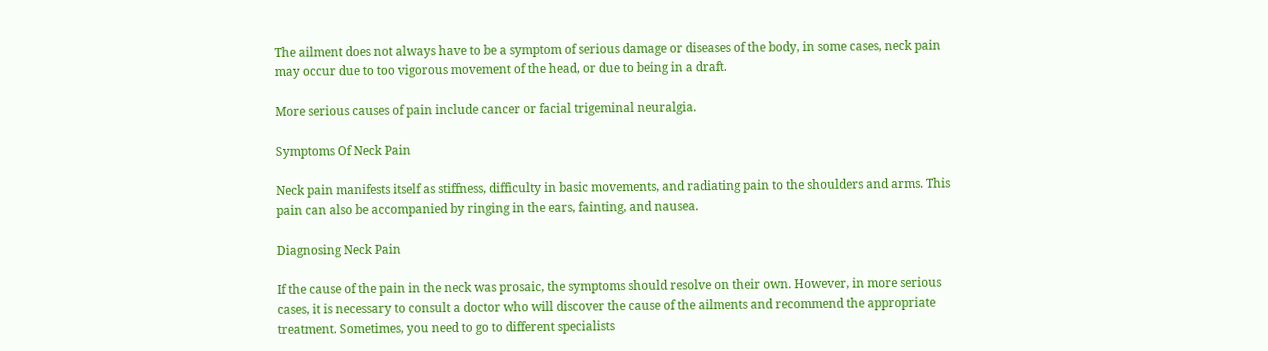The ailment does not always have to be a symptom of serious damage or diseases of the body, in some cases, neck pain may occur due to too vigorous movement of the head, or due to being in a draft.

More serious causes of pain include cancer or facial trigeminal neuralgia.

Symptoms Of Neck Pain

Neck pain manifests itself as stiffness, difficulty in basic movements, and radiating pain to the shoulders and arms. This pain can also be accompanied by ringing in the ears, fainting, and nausea.

Diagnosing Neck Pain

If the cause of the pain in the neck was prosaic, the symptoms should resolve on their own. However, in more serious cases, it is necessary to consult a doctor who will discover the cause of the ailments and recommend the appropriate treatment. Sometimes, you need to go to different specialists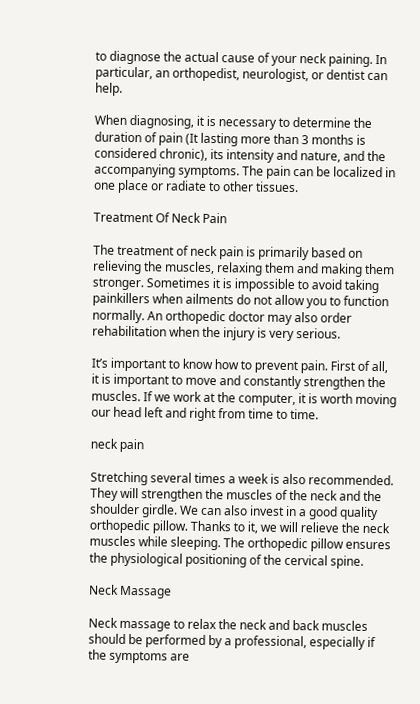to diagnose the actual cause of your neck paining. In particular, an orthopedist, neurologist, or dentist can help.

When diagnosing, it is necessary to determine the duration of pain (It lasting more than 3 months is considered chronic), its intensity and nature, and the accompanying symptoms. The pain can be localized in one place or radiate to other tissues.

Treatment Of Neck Pain

The treatment of neck pain is primarily based on relieving the muscles, relaxing them and making them stronger. Sometimes it is impossible to avoid taking painkillers when ailments do not allow you to function normally. An orthopedic doctor may also order rehabilitation when the injury is very serious.

It’s important to know how to prevent pain. First of all, it is important to move and constantly strengthen the muscles. If we work at the computer, it is worth moving our head left and right from time to time.

neck pain

Stretching several times a week is also recommended. They will strengthen the muscles of the neck and the shoulder girdle. We can also invest in a good quality orthopedic pillow. Thanks to it, we will relieve the neck muscles while sleeping. The orthopedic pillow ensures the physiological positioning of the cervical spine.

Neck Massage

Neck massage to relax the neck and back muscles should be performed by a professional, especially if the symptoms are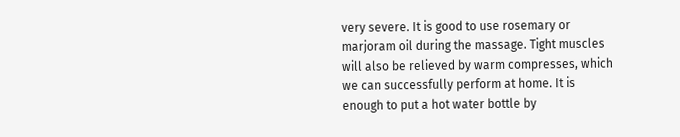very severe. It is good to use rosemary or marjoram oil during the massage. Tight muscles will also be relieved by warm compresses, which we can successfully perform at home. It is enough to put a hot water bottle by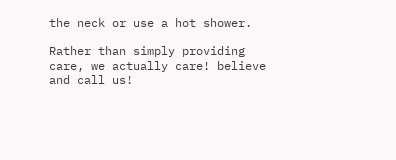the neck or use a hot shower.

Rather than simply providing care, we actually care! believe and call us!